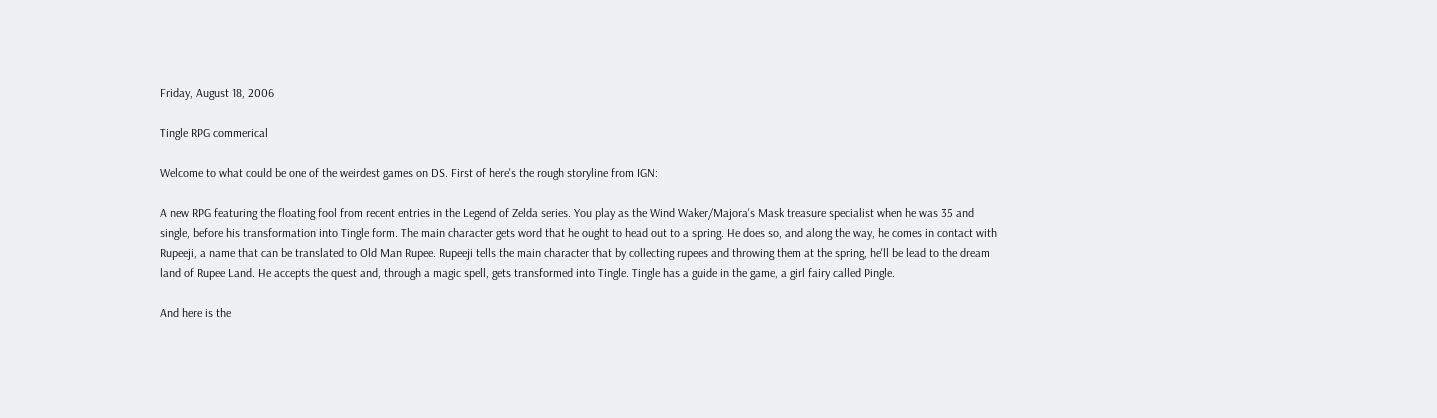Friday, August 18, 2006

Tingle RPG commerical

Welcome to what could be one of the weirdest games on DS. First of here's the rough storyline from IGN:

A new RPG featuring the floating fool from recent entries in the Legend of Zelda series. You play as the Wind Waker/Majora's Mask treasure specialist when he was 35 and single, before his transformation into Tingle form. The main character gets word that he ought to head out to a spring. He does so, and along the way, he comes in contact with Rupeeji, a name that can be translated to Old Man Rupee. Rupeeji tells the main character that by collecting rupees and throwing them at the spring, he'll be lead to the dream land of Rupee Land. He accepts the quest and, through a magic spell, gets transformed into Tingle. Tingle has a guide in the game, a girl fairy called Pingle.

And here is the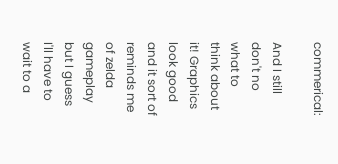commerical:

And I still don't no what to think about it! Graphics look good and it sort of reminds me of zelda gameplay but I guess I'll have to wait to a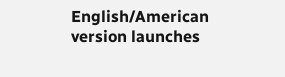English/American version launches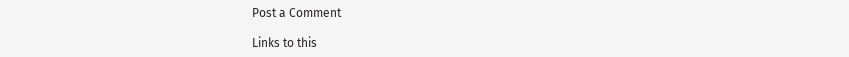Post a Comment

Links to this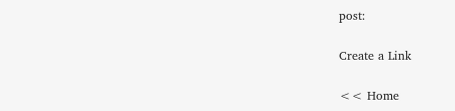post:

Create a Link

<< Home